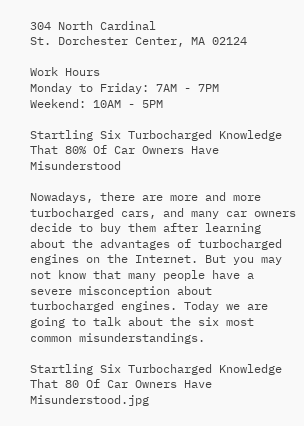304 North Cardinal
St. Dorchester Center, MA 02124

Work Hours
Monday to Friday: 7AM - 7PM
Weekend: 10AM - 5PM

Startling Six Turbocharged Knowledge That 80% Of Car Owners Have Misunderstood

Nowadays, there are more and more turbocharged cars, and many car owners decide to buy them after learning about the advantages of turbocharged engines on the Internet. But you may not know that many people have a severe misconception about turbocharged engines. Today we are going to talk about the six most common misunderstandings.

Startling Six Turbocharged Knowledge That 80 Of Car Owners Have Misunderstood.jpg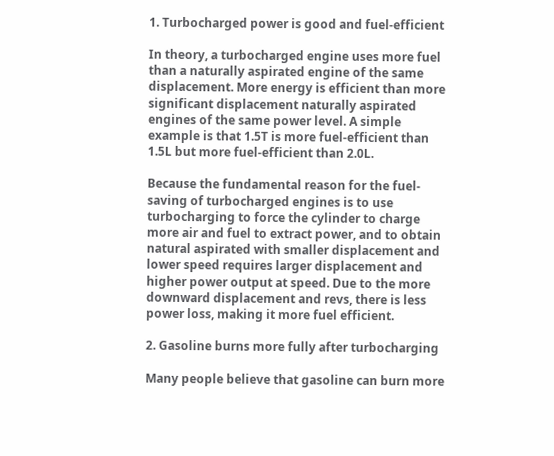1. Turbocharged power is good and fuel-efficient

In theory, a turbocharged engine uses more fuel than a naturally aspirated engine of the same displacement. More energy is efficient than more significant displacement naturally aspirated engines of the same power level. A simple example is that 1.5T is more fuel-efficient than 1.5L but more fuel-efficient than 2.0L.

Because the fundamental reason for the fuel-saving of turbocharged engines is to use turbocharging to force the cylinder to charge more air and fuel to extract power, and to obtain natural aspirated with smaller displacement and lower speed requires larger displacement and higher power output at speed. Due to the more downward displacement and revs, there is less power loss, making it more fuel efficient.

2. Gasoline burns more fully after turbocharging

Many people believe that gasoline can burn more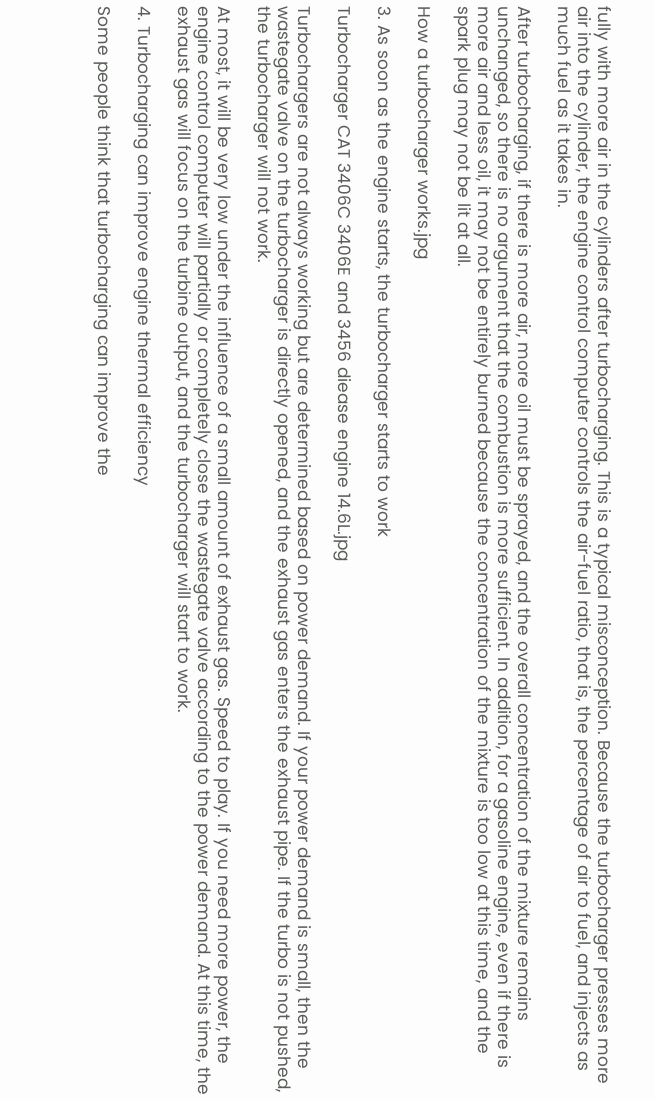fully with more air in the cylinders after turbocharging. This is a typical misconception. Because the turbocharger presses more air into the cylinder, the engine control computer controls the air-fuel ratio, that is, the percentage of air to fuel, and injects as much fuel as it takes in.

After turbocharging, if there is more air, more oil must be sprayed, and the overall concentration of the mixture remains unchanged, so there is no argument that the combustion is more sufficient. In addition, for a gasoline engine, even if there is more air and less oil, it may not be entirely burned because the concentration of the mixture is too low at this time, and the spark plug may not be lit at all.

How a turbocharger works.jpg

3. As soon as the engine starts, the turbocharger starts to work

Turbocharger CAT 3406C 3406E and 3456 diease engine 14.6L.jpg

Turbochargers are not always working but are determined based on power demand. If your power demand is small, then the wastegate valve on the turbocharger is directly opened, and the exhaust gas enters the exhaust pipe. If the turbo is not pushed, the turbocharger will not work.

At most, it will be very low under the influence of a small amount of exhaust gas. Speed to play. If you need more power, the engine control computer will partially or completely close the wastegate valve according to the power demand. At this time, the exhaust gas will focus on the turbine output, and the turbocharger will start to work.

4. Turbocharging can improve engine thermal efficiency

Some people think that turbocharging can improve the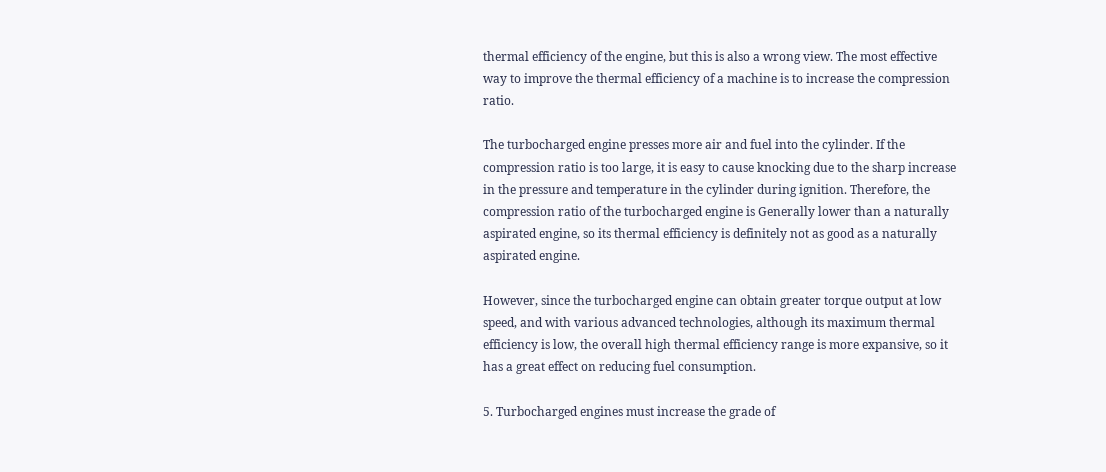thermal efficiency of the engine, but this is also a wrong view. The most effective way to improve the thermal efficiency of a machine is to increase the compression ratio.

The turbocharged engine presses more air and fuel into the cylinder. If the compression ratio is too large, it is easy to cause knocking due to the sharp increase in the pressure and temperature in the cylinder during ignition. Therefore, the compression ratio of the turbocharged engine is Generally lower than a naturally aspirated engine, so its thermal efficiency is definitely not as good as a naturally aspirated engine.

However, since the turbocharged engine can obtain greater torque output at low speed, and with various advanced technologies, although its maximum thermal efficiency is low, the overall high thermal efficiency range is more expansive, so it has a great effect on reducing fuel consumption.

5. Turbocharged engines must increase the grade of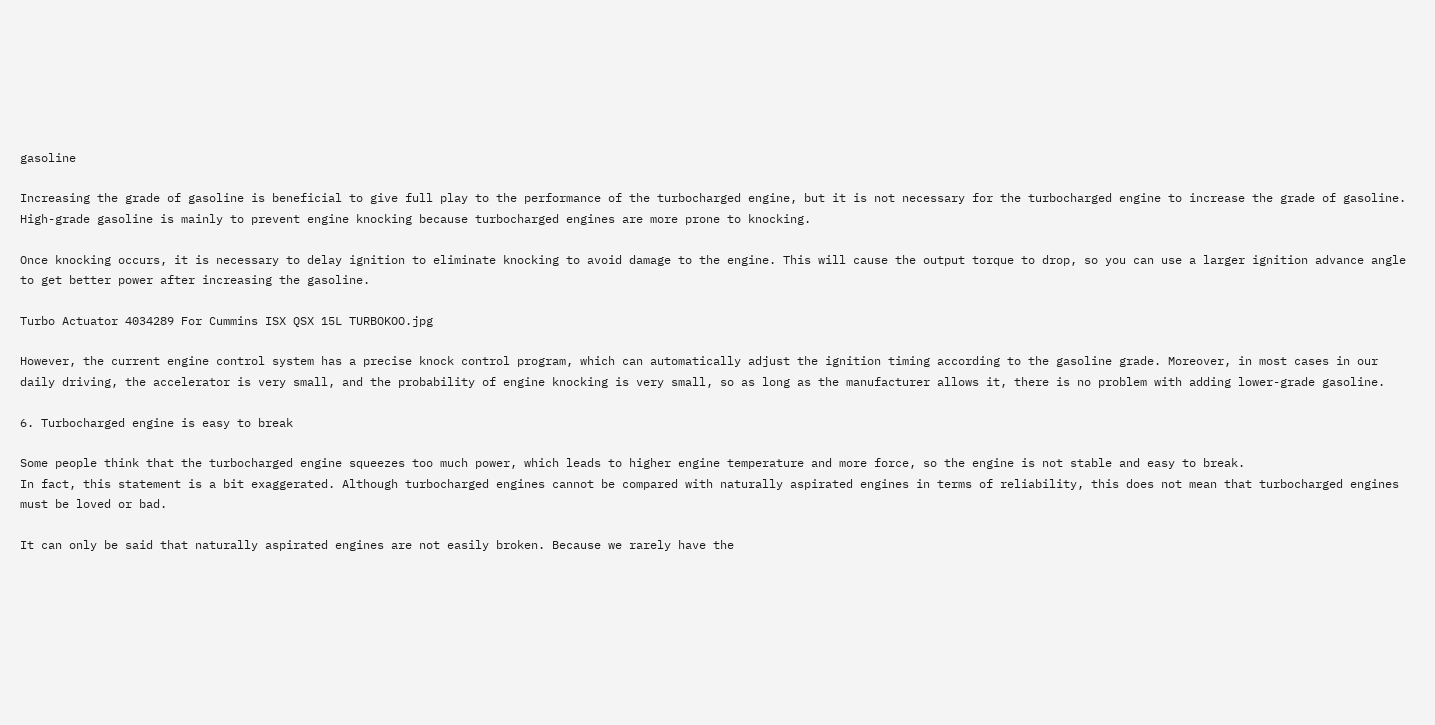gasoline

Increasing the grade of gasoline is beneficial to give full play to the performance of the turbocharged engine, but it is not necessary for the turbocharged engine to increase the grade of gasoline.
High-grade gasoline is mainly to prevent engine knocking because turbocharged engines are more prone to knocking.

Once knocking occurs, it is necessary to delay ignition to eliminate knocking to avoid damage to the engine. This will cause the output torque to drop, so you can use a larger ignition advance angle to get better power after increasing the gasoline.

Turbo Actuator 4034289 For Cummins ISX QSX 15L TURBOKOO.jpg

However, the current engine control system has a precise knock control program, which can automatically adjust the ignition timing according to the gasoline grade. Moreover, in most cases in our daily driving, the accelerator is very small, and the probability of engine knocking is very small, so as long as the manufacturer allows it, there is no problem with adding lower-grade gasoline.

6. Turbocharged engine is easy to break

Some people think that the turbocharged engine squeezes too much power, which leads to higher engine temperature and more force, so the engine is not stable and easy to break.
In fact, this statement is a bit exaggerated. Although turbocharged engines cannot be compared with naturally aspirated engines in terms of reliability, this does not mean that turbocharged engines must be loved or bad.

It can only be said that naturally aspirated engines are not easily broken. Because we rarely have the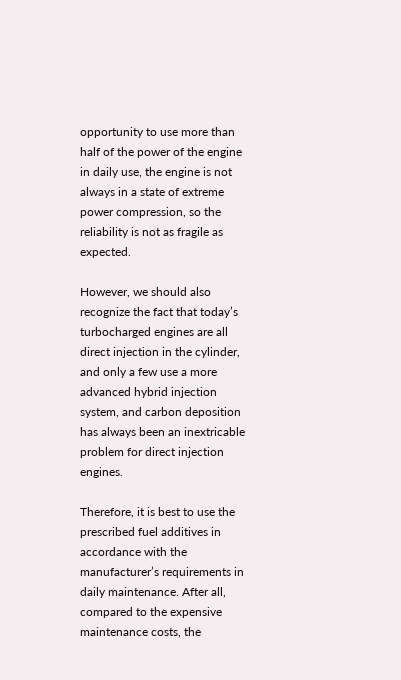opportunity to use more than half of the power of the engine in daily use, the engine is not always in a state of extreme power compression, so the reliability is not as fragile as expected.

However, we should also recognize the fact that today’s turbocharged engines are all direct injection in the cylinder, and only a few use a more advanced hybrid injection system, and carbon deposition has always been an inextricable problem for direct injection engines.

Therefore, it is best to use the prescribed fuel additives in accordance with the manufacturer’s requirements in daily maintenance. After all, compared to the expensive maintenance costs, the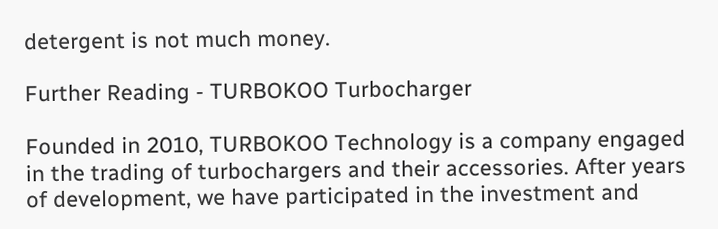detergent is not much money.

Further Reading - TURBOKOO Turbocharger

Founded in 2010, TURBOKOO Technology is a company engaged in the trading of turbochargers and their accessories. After years of development, we have participated in the investment and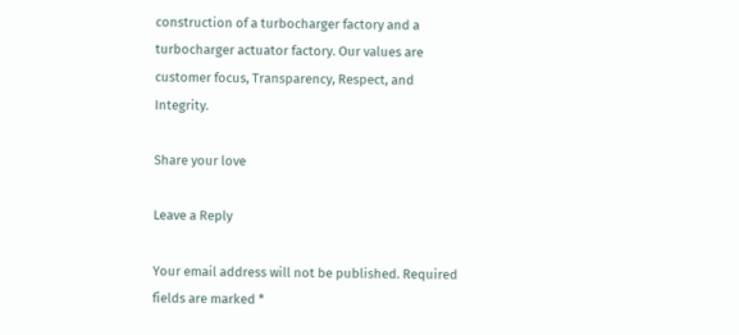construction of a turbocharger factory and a turbocharger actuator factory. Our values are customer focus, Transparency, Respect, and Integrity.

Share your love

Leave a Reply

Your email address will not be published. Required fields are marked *